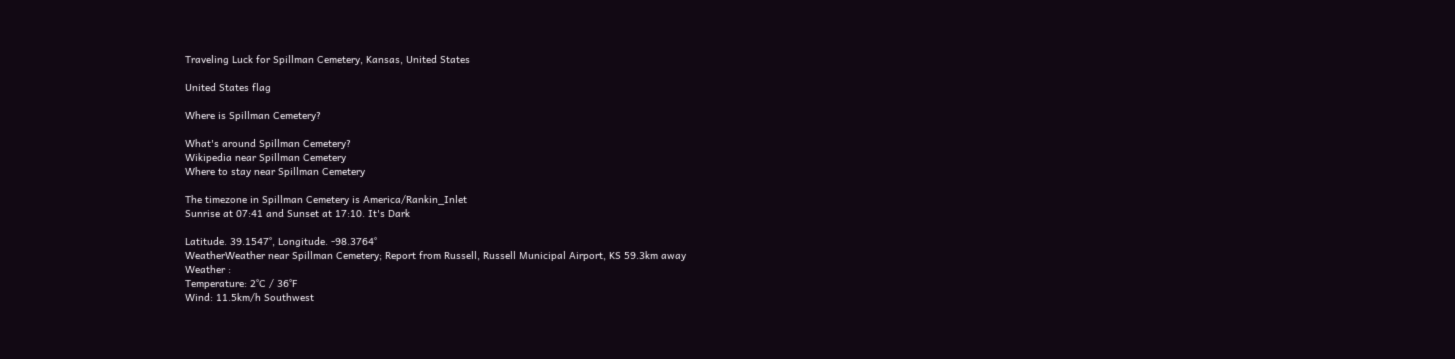Traveling Luck for Spillman Cemetery, Kansas, United States

United States flag

Where is Spillman Cemetery?

What's around Spillman Cemetery?
Wikipedia near Spillman Cemetery
Where to stay near Spillman Cemetery

The timezone in Spillman Cemetery is America/Rankin_Inlet
Sunrise at 07:41 and Sunset at 17:10. It's Dark

Latitude. 39.1547°, Longitude. -98.3764°
WeatherWeather near Spillman Cemetery; Report from Russell, Russell Municipal Airport, KS 59.3km away
Weather :
Temperature: 2°C / 36°F
Wind: 11.5km/h Southwest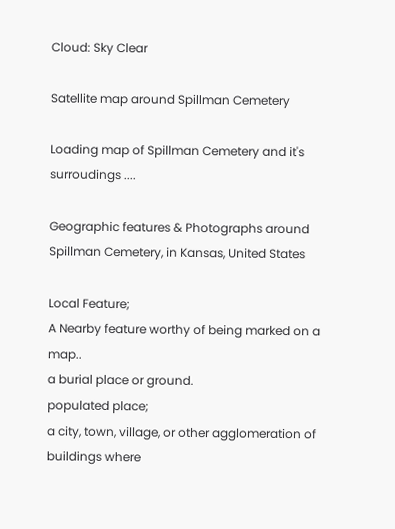Cloud: Sky Clear

Satellite map around Spillman Cemetery

Loading map of Spillman Cemetery and it's surroudings ....

Geographic features & Photographs around Spillman Cemetery, in Kansas, United States

Local Feature;
A Nearby feature worthy of being marked on a map..
a burial place or ground.
populated place;
a city, town, village, or other agglomeration of buildings where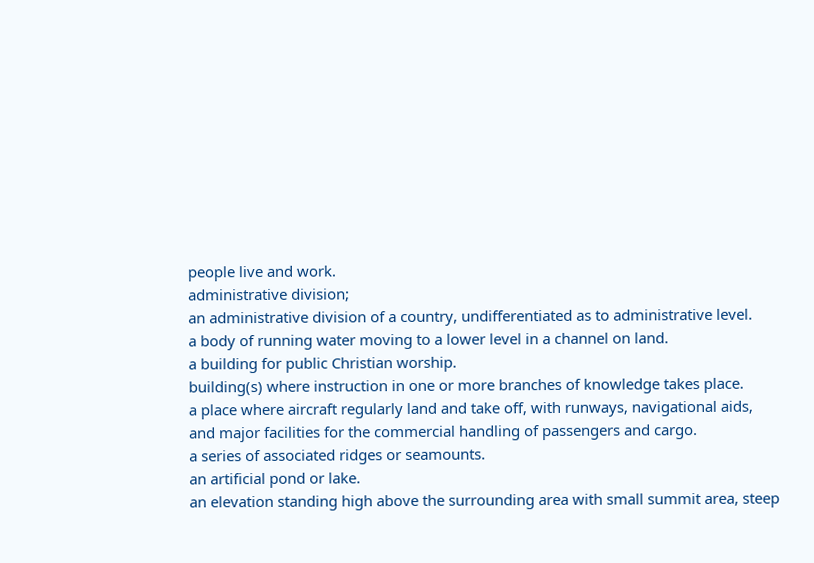people live and work.
administrative division;
an administrative division of a country, undifferentiated as to administrative level.
a body of running water moving to a lower level in a channel on land.
a building for public Christian worship.
building(s) where instruction in one or more branches of knowledge takes place.
a place where aircraft regularly land and take off, with runways, navigational aids, and major facilities for the commercial handling of passengers and cargo.
a series of associated ridges or seamounts.
an artificial pond or lake.
an elevation standing high above the surrounding area with small summit area, steep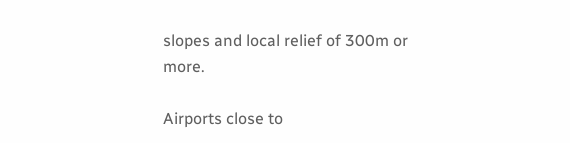slopes and local relief of 300m or more.

Airports close to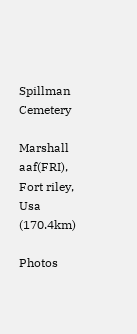Spillman Cemetery

Marshall aaf(FRI), Fort riley, Usa (170.4km)

Photos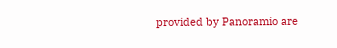provided by Panoramio are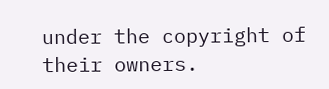under the copyright of their owners.